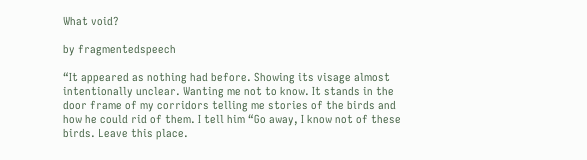What void?

by fragmentedspeech

“It appeared as nothing had before. Showing its visage almost intentionally unclear. Wanting me not to know. It stands in the door frame of my corridors telling me stories of the birds and how he could rid of them. I tell him “Go away, I know not of these birds. Leave this place.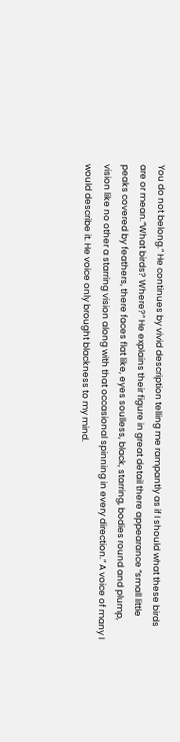You do not belong.” He continues by vivid description telling me rampantly as if I should what these birds are or mean.“What birds? Where?” He explains their figure in great detail there appearance “small little peaks covered by feathers, there faces flat like, eyes soulless, black, starring, bodies round and plump, vision like no other a starring vision along with that occasional spinning in every direction.” A voice of many I would describe it. He voice only brought blackness to my mind.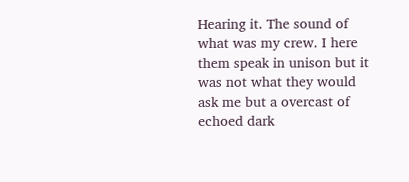Hearing it. The sound of what was my crew. I here them speak in unison but it was not what they would ask me but a overcast of echoed dark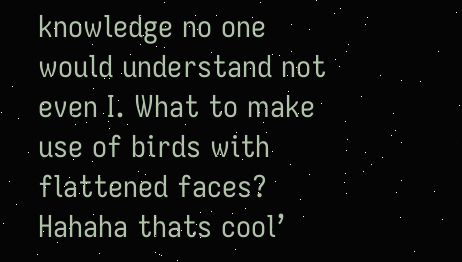knowledge no one would understand not even I. What to make use of birds with flattened faces? Hahaha thats cool’